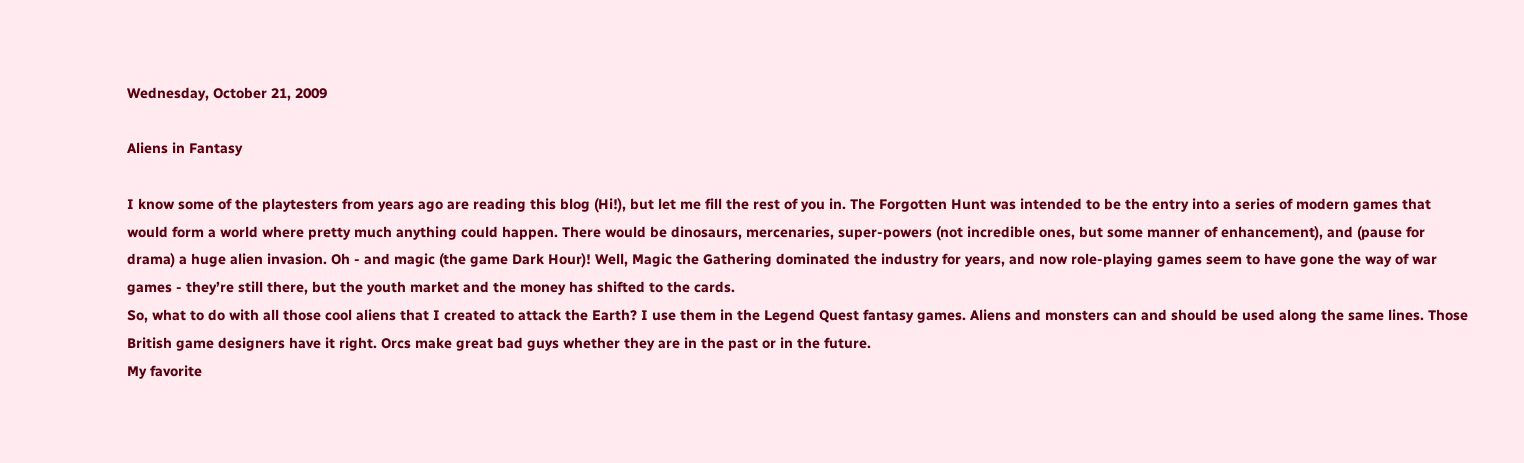Wednesday, October 21, 2009

Aliens in Fantasy

I know some of the playtesters from years ago are reading this blog (Hi!), but let me fill the rest of you in. The Forgotten Hunt was intended to be the entry into a series of modern games that would form a world where pretty much anything could happen. There would be dinosaurs, mercenaries, super-powers (not incredible ones, but some manner of enhancement), and (pause for drama) a huge alien invasion. Oh - and magic (the game Dark Hour)! Well, Magic the Gathering dominated the industry for years, and now role-playing games seem to have gone the way of war games - they’re still there, but the youth market and the money has shifted to the cards.
So, what to do with all those cool aliens that I created to attack the Earth? I use them in the Legend Quest fantasy games. Aliens and monsters can and should be used along the same lines. Those British game designers have it right. Orcs make great bad guys whether they are in the past or in the future.
My favorite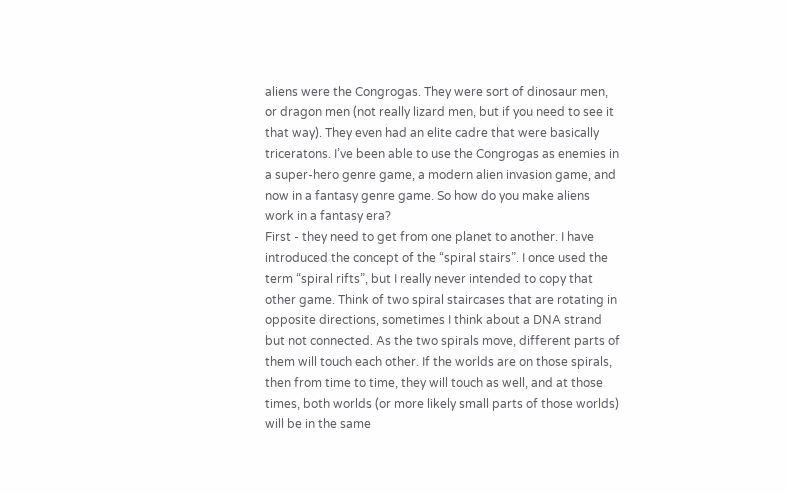aliens were the Congrogas. They were sort of dinosaur men, or dragon men (not really lizard men, but if you need to see it that way). They even had an elite cadre that were basically triceratons. I’ve been able to use the Congrogas as enemies in a super-hero genre game, a modern alien invasion game, and now in a fantasy genre game. So how do you make aliens work in a fantasy era?
First - they need to get from one planet to another. I have introduced the concept of the “spiral stairs”. I once used the term “spiral rifts”, but I really never intended to copy that other game. Think of two spiral staircases that are rotating in opposite directions, sometimes I think about a DNA strand but not connected. As the two spirals move, different parts of them will touch each other. If the worlds are on those spirals, then from time to time, they will touch as well, and at those times, both worlds (or more likely small parts of those worlds) will be in the same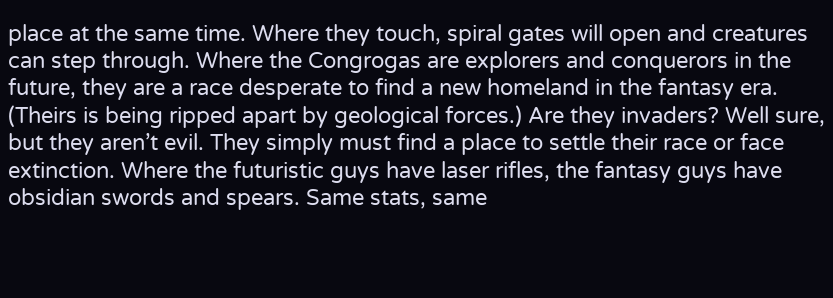place at the same time. Where they touch, spiral gates will open and creatures can step through. Where the Congrogas are explorers and conquerors in the future, they are a race desperate to find a new homeland in the fantasy era. (Theirs is being ripped apart by geological forces.) Are they invaders? Well sure, but they aren’t evil. They simply must find a place to settle their race or face extinction. Where the futuristic guys have laser rifles, the fantasy guys have obsidian swords and spears. Same stats, same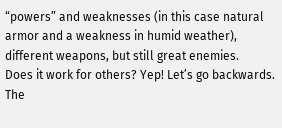“powers” and weaknesses (in this case natural armor and a weakness in humid weather), different weapons, but still great enemies.
Does it work for others? Yep! Let’s go backwards. The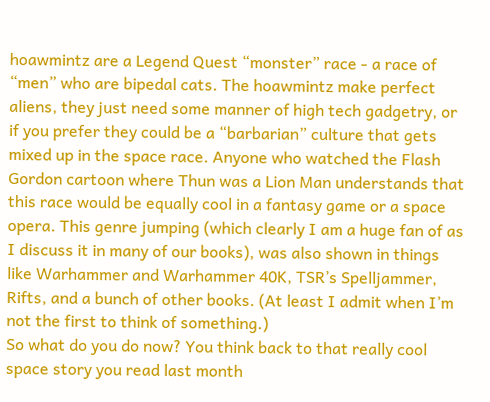hoawmintz are a Legend Quest “monster” race - a race of “men” who are bipedal cats. The hoawmintz make perfect aliens, they just need some manner of high tech gadgetry, or if you prefer they could be a “barbarian” culture that gets mixed up in the space race. Anyone who watched the Flash Gordon cartoon where Thun was a Lion Man understands that this race would be equally cool in a fantasy game or a space opera. This genre jumping (which clearly I am a huge fan of as I discuss it in many of our books), was also shown in things like Warhammer and Warhammer 40K, TSR’s Spelljammer, Rifts, and a bunch of other books. (At least I admit when I’m not the first to think of something.)
So what do you do now? You think back to that really cool space story you read last month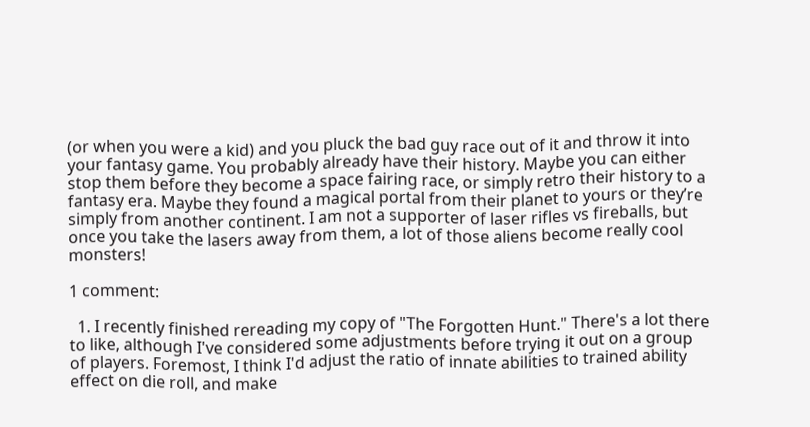(or when you were a kid) and you pluck the bad guy race out of it and throw it into your fantasy game. You probably already have their history. Maybe you can either stop them before they become a space fairing race, or simply retro their history to a fantasy era. Maybe they found a magical portal from their planet to yours or they’re simply from another continent. I am not a supporter of laser rifles vs fireballs, but once you take the lasers away from them, a lot of those aliens become really cool monsters!

1 comment:

  1. I recently finished rereading my copy of "The Forgotten Hunt." There's a lot there to like, although I've considered some adjustments before trying it out on a group of players. Foremost, I think I'd adjust the ratio of innate abilities to trained ability effect on die roll, and make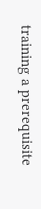training a prerequisite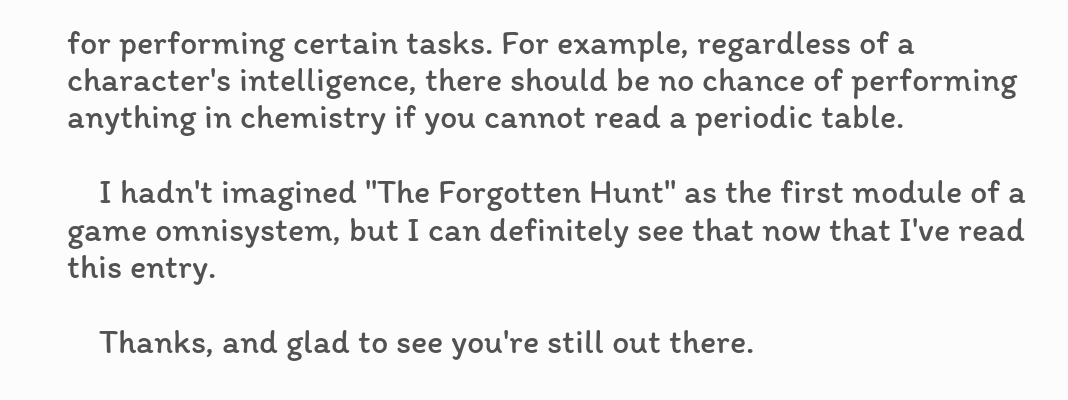for performing certain tasks. For example, regardless of a character's intelligence, there should be no chance of performing anything in chemistry if you cannot read a periodic table.

    I hadn't imagined "The Forgotten Hunt" as the first module of a game omnisystem, but I can definitely see that now that I've read this entry.

    Thanks, and glad to see you're still out there.